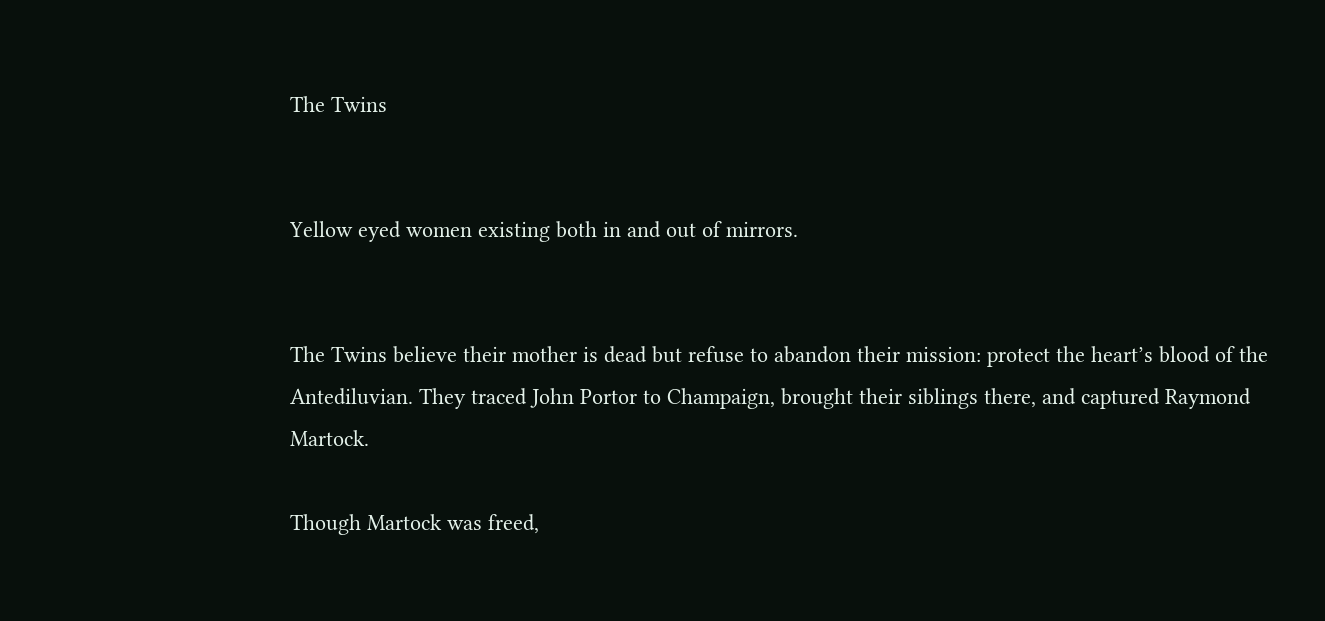The Twins


Yellow eyed women existing both in and out of mirrors.


The Twins believe their mother is dead but refuse to abandon their mission: protect the heart’s blood of the Antediluvian. They traced John Portor to Champaign, brought their siblings there, and captured Raymond Martock.

Though Martock was freed,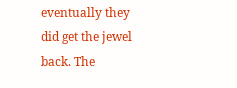eventually they did get the jewel back. The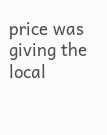price was giving the local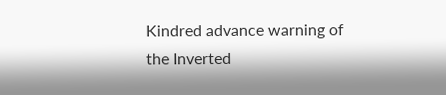Kindred advance warning of the Inverted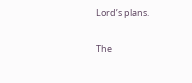Lord’s plans.

The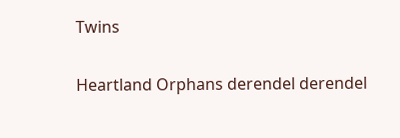Twins

Heartland Orphans derendel derendel